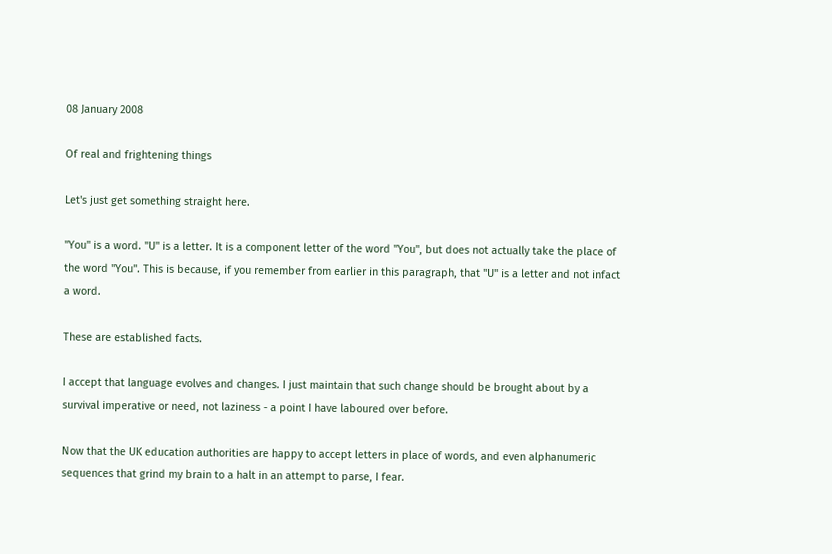08 January 2008

Of real and frightening things

Let's just get something straight here.

"You" is a word. "U" is a letter. It is a component letter of the word "You", but does not actually take the place of the word "You". This is because, if you remember from earlier in this paragraph, that "U" is a letter and not infact a word.

These are established facts.

I accept that language evolves and changes. I just maintain that such change should be brought about by a survival imperative or need, not laziness - a point I have laboured over before.

Now that the UK education authorities are happy to accept letters in place of words, and even alphanumeric sequences that grind my brain to a halt in an attempt to parse, I fear.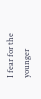I fear for the younger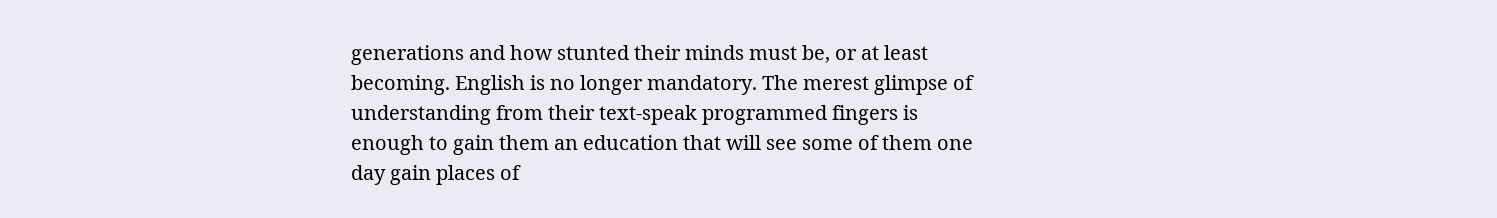generations and how stunted their minds must be, or at least becoming. English is no longer mandatory. The merest glimpse of understanding from their text-speak programmed fingers is enough to gain them an education that will see some of them one day gain places of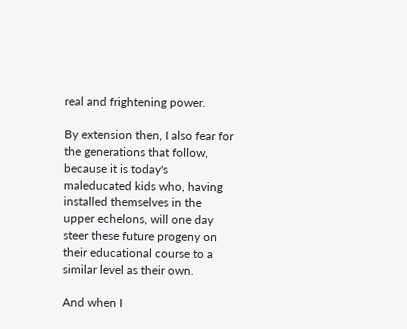real and frightening power.

By extension then, I also fear for the generations that follow, because it is today's maleducated kids who, having installed themselves in the upper echelons, will one day steer these future progeny on their educational course to a similar level as their own.

And when I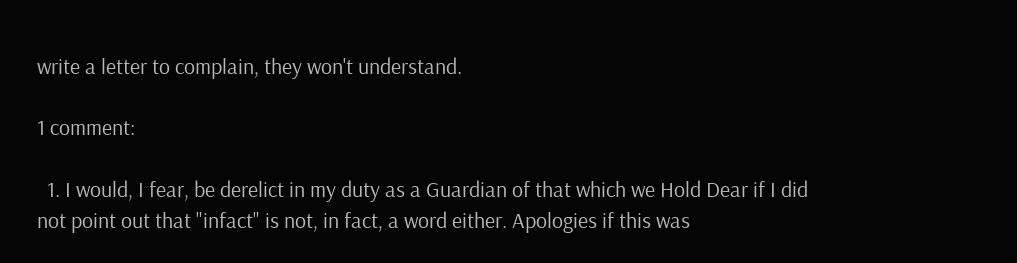write a letter to complain, they won't understand.

1 comment:

  1. I would, I fear, be derelict in my duty as a Guardian of that which we Hold Dear if I did not point out that "infact" is not, in fact, a word either. Apologies if this was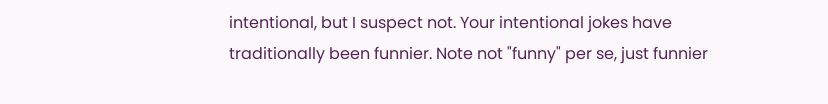intentional, but I suspect not. Your intentional jokes have traditionally been funnier. Note not "funny" per se, just funnier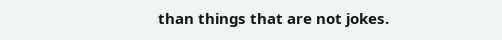than things that are not jokes.